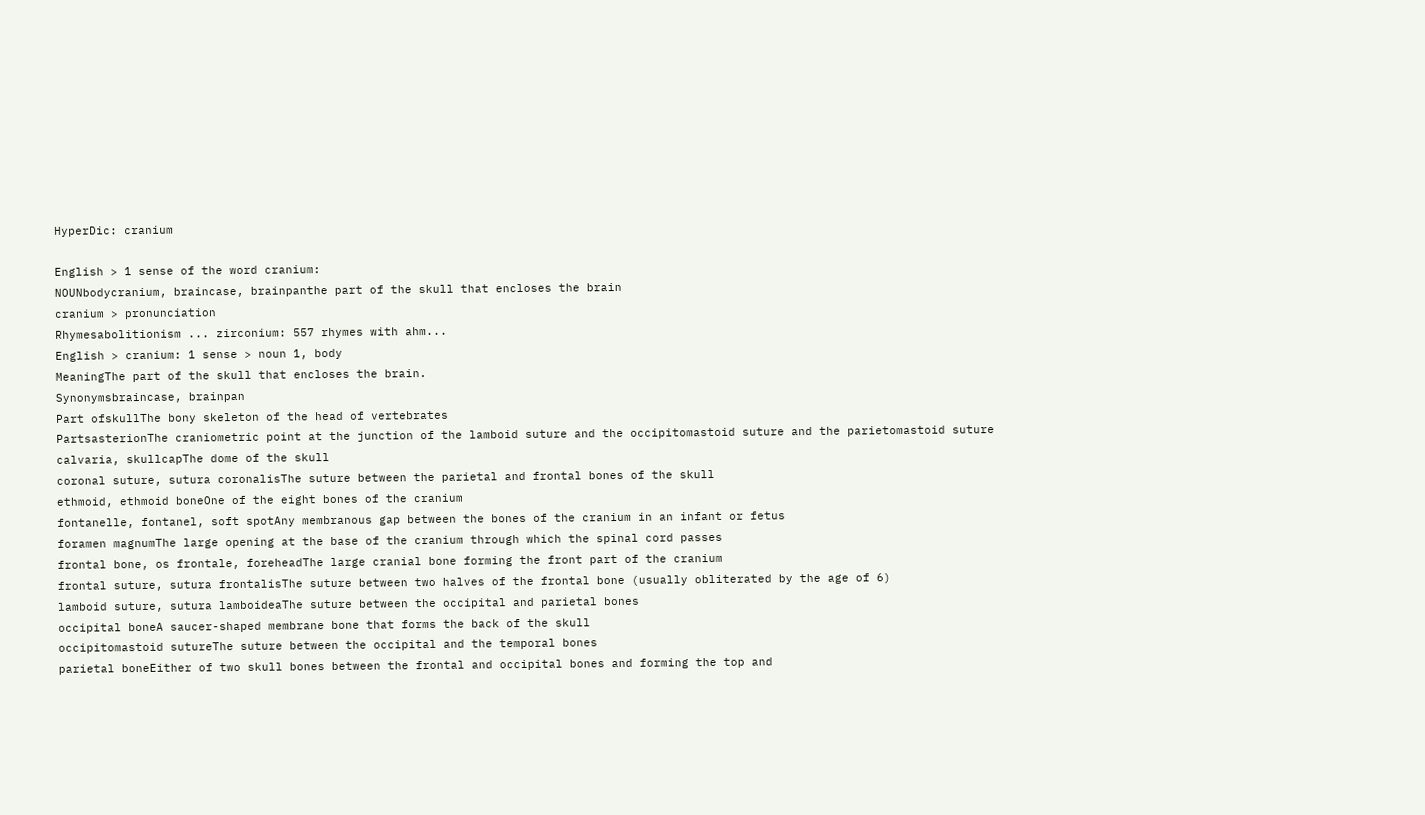HyperDic: cranium

English > 1 sense of the word cranium:
NOUNbodycranium, braincase, brainpanthe part of the skull that encloses the brain
cranium > pronunciation
Rhymesabolitionism ... zirconium: 557 rhymes with ahm...
English > cranium: 1 sense > noun 1, body
MeaningThe part of the skull that encloses the brain.
Synonymsbraincase, brainpan
Part ofskullThe bony skeleton of the head of vertebrates
PartsasterionThe craniometric point at the junction of the lamboid suture and the occipitomastoid suture and the parietomastoid suture
calvaria, skullcapThe dome of the skull
coronal suture, sutura coronalisThe suture between the parietal and frontal bones of the skull
ethmoid, ethmoid boneOne of the eight bones of the cranium
fontanelle, fontanel, soft spotAny membranous gap between the bones of the cranium in an infant or fetus
foramen magnumThe large opening at the base of the cranium through which the spinal cord passes
frontal bone, os frontale, foreheadThe large cranial bone forming the front part of the cranium
frontal suture, sutura frontalisThe suture between two halves of the frontal bone (usually obliterated by the age of 6)
lamboid suture, sutura lamboideaThe suture between the occipital and parietal bones
occipital boneA saucer-shaped membrane bone that forms the back of the skull
occipitomastoid sutureThe suture between the occipital and the temporal bones
parietal boneEither of two skull bones between the frontal and occipital bones and forming the top and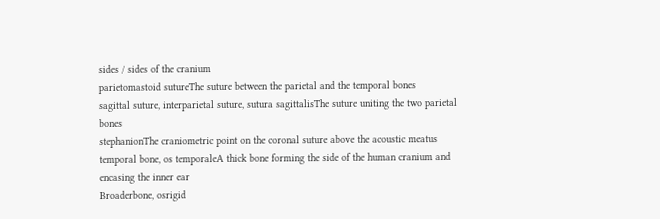sides / sides of the cranium
parietomastoid sutureThe suture between the parietal and the temporal bones
sagittal suture, interparietal suture, sutura sagittalisThe suture uniting the two parietal bones
stephanionThe craniometric point on the coronal suture above the acoustic meatus
temporal bone, os temporaleA thick bone forming the side of the human cranium and encasing the inner ear
Broaderbone, osrigid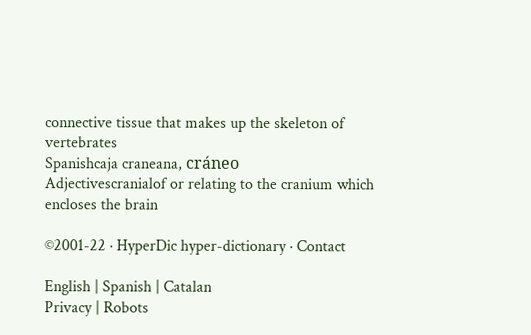connective tissue that makes up the skeleton of vertebrates
Spanishcaja craneana, cráneo
Adjectivescranialof or relating to the cranium which encloses the brain

©2001-22 · HyperDic hyper-dictionary · Contact

English | Spanish | Catalan
Privacy | Robots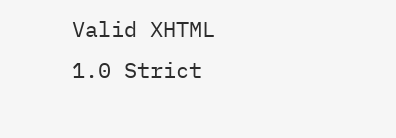Valid XHTML 1.0 Strict